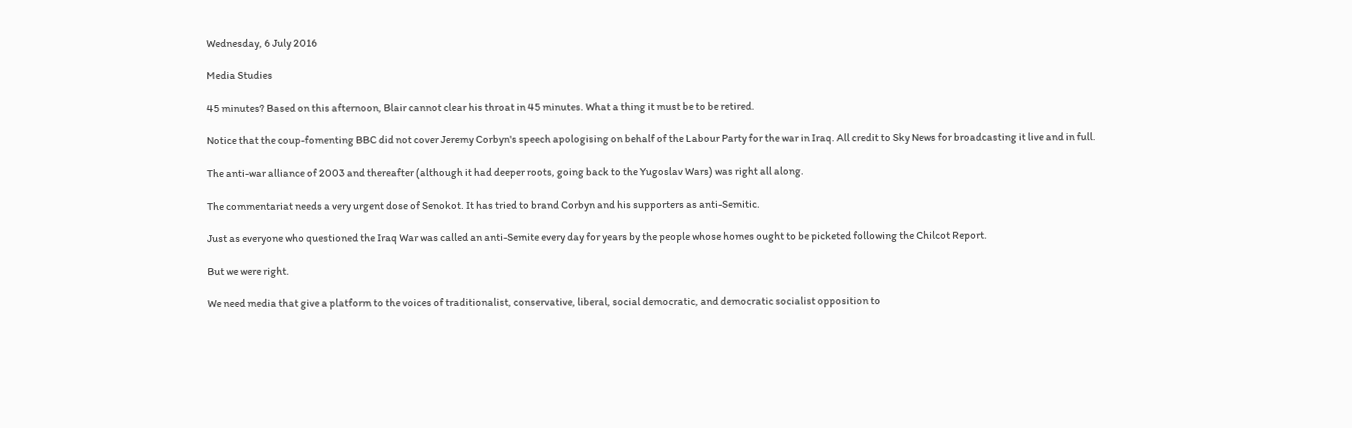Wednesday, 6 July 2016

Media Studies

45 minutes? Based on this afternoon, Blair cannot clear his throat in 45 minutes. What a thing it must be to be retired.

Notice that the coup-fomenting BBC did not cover Jeremy Corbyn's speech apologising on behalf of the Labour Party for the war in Iraq. All credit to Sky News for broadcasting it live and in full.

The anti-war alliance of 2003 and thereafter (although it had deeper roots, going back to the Yugoslav Wars) was right all along.

The commentariat needs a very urgent dose of Senokot. It has tried to brand Corbyn and his supporters as anti-Semitic.

Just as everyone who questioned the Iraq War was called an anti-Semite every day for years by the people whose homes ought to be picketed following the Chilcot Report.

But we were right.

We need media that give a platform to the voices of traditionalist, conservative, liberal, social democratic, and democratic socialist opposition to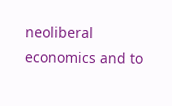neoliberal economics and to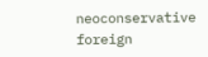neoconservative foreign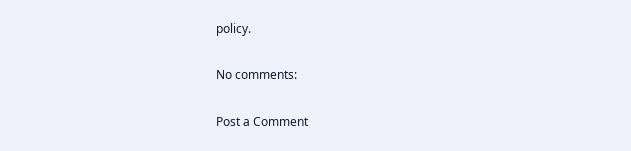policy.

No comments:

Post a Comment